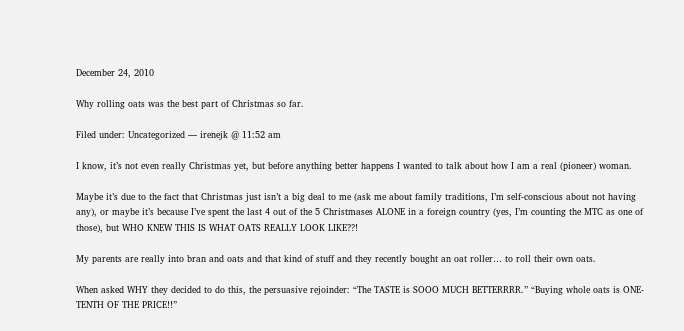December 24, 2010

Why rolling oats was the best part of Christmas so far.

Filed under: Uncategorized — irenejk @ 11:52 am

I know, it’s not even really Christmas yet, but before anything better happens I wanted to talk about how I am a real (pioneer) woman.

Maybe it’s due to the fact that Christmas just isn’t a big deal to me (ask me about family traditions, I’m self-conscious about not having any), or maybe it’s because I’ve spent the last 4 out of the 5 Christmases ALONE in a foreign country (yes, I’m counting the MTC as one of those), but WHO KNEW THIS IS WHAT OATS REALLY LOOK LIKE??!

My parents are really into bran and oats and that kind of stuff and they recently bought an oat roller… to roll their own oats.

When asked WHY they decided to do this, the persuasive rejoinder: “The TASTE is SOOO MUCH BETTERRRR.” “Buying whole oats is ONE-TENTH OF THE PRICE!!”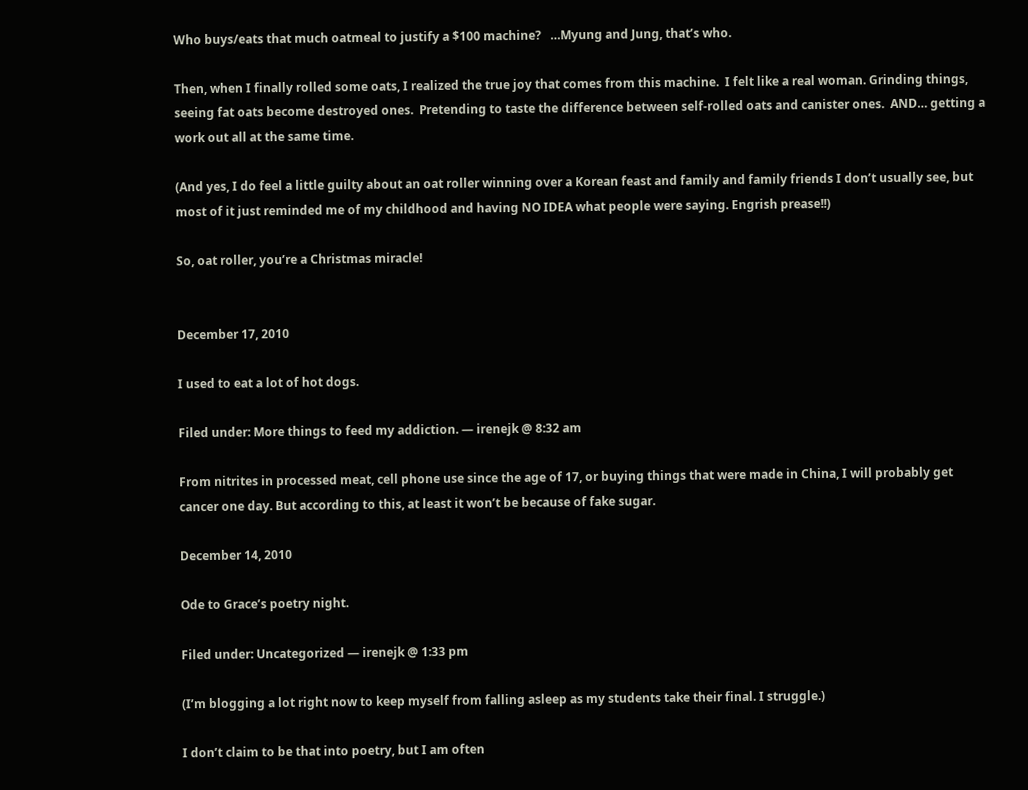Who buys/eats that much oatmeal to justify a $100 machine?   …Myung and Jung, that’s who.

Then, when I finally rolled some oats, I realized the true joy that comes from this machine.  I felt like a real woman. Grinding things, seeing fat oats become destroyed ones.  Pretending to taste the difference between self-rolled oats and canister ones.  AND… getting a work out all at the same time.

(And yes, I do feel a little guilty about an oat roller winning over a Korean feast and family and family friends I don’t usually see, but most of it just reminded me of my childhood and having NO IDEA what people were saying. Engrish prease!!)

So, oat roller, you’re a Christmas miracle!


December 17, 2010

I used to eat a lot of hot dogs.

Filed under: More things to feed my addiction. — irenejk @ 8:32 am

From nitrites in processed meat, cell phone use since the age of 17, or buying things that were made in China, I will probably get cancer one day. But according to this, at least it won’t be because of fake sugar.

December 14, 2010

Ode to Grace’s poetry night.

Filed under: Uncategorized — irenejk @ 1:33 pm

(I’m blogging a lot right now to keep myself from falling asleep as my students take their final. I struggle.)

I don’t claim to be that into poetry, but I am often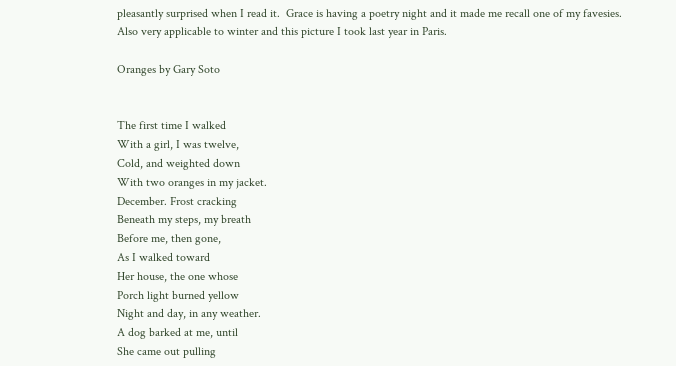pleasantly surprised when I read it.  Grace is having a poetry night and it made me recall one of my favesies.  Also very applicable to winter and this picture I took last year in Paris.

Oranges by Gary Soto


The first time I walked
With a girl, I was twelve,
Cold, and weighted down
With two oranges in my jacket.
December. Frost cracking
Beneath my steps, my breath
Before me, then gone,
As I walked toward
Her house, the one whose
Porch light burned yellow
Night and day, in any weather.
A dog barked at me, until
She came out pulling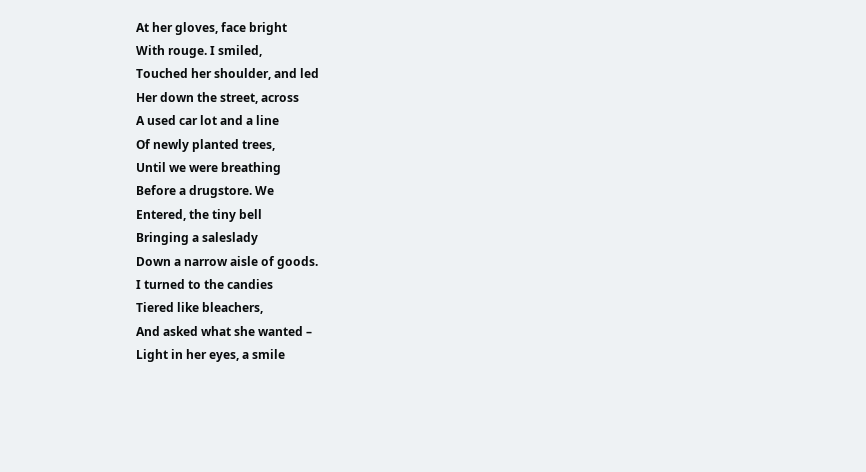At her gloves, face bright
With rouge. I smiled,
Touched her shoulder, and led
Her down the street, across
A used car lot and a line
Of newly planted trees,
Until we were breathing
Before a drugstore. We
Entered, the tiny bell
Bringing a saleslady
Down a narrow aisle of goods.
I turned to the candies
Tiered like bleachers,
And asked what she wanted –
Light in her eyes, a smile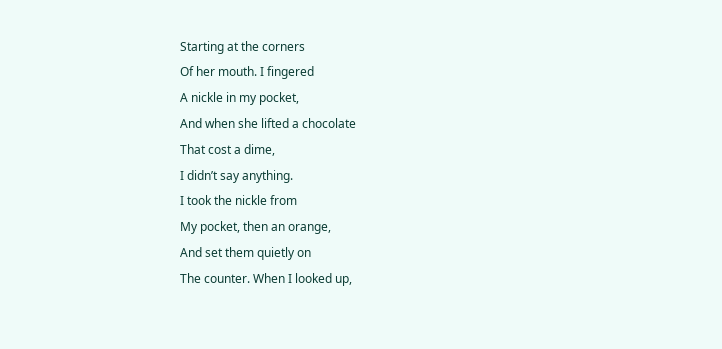Starting at the corners
Of her mouth. I fingered
A nickle in my pocket,
And when she lifted a chocolate
That cost a dime,
I didn’t say anything.
I took the nickle from
My pocket, then an orange,
And set them quietly on
The counter. When I looked up,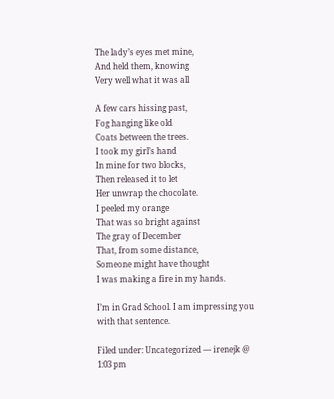The lady’s eyes met mine,
And held them, knowing
Very well what it was all

A few cars hissing past,
Fog hanging like old
Coats between the trees.
I took my girl’s hand
In mine for two blocks,
Then released it to let
Her unwrap the chocolate.
I peeled my orange
That was so bright against
The gray of December
That, from some distance,
Someone might have thought
I was making a fire in my hands.

I’m in Grad School. I am impressing you with that sentence.

Filed under: Uncategorized — irenejk @ 1:03 pm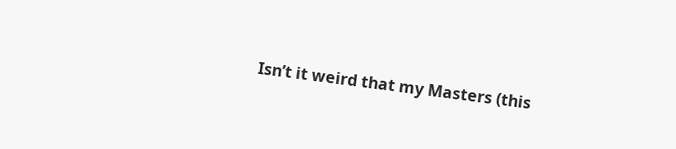Isn’t it weird that my Masters (this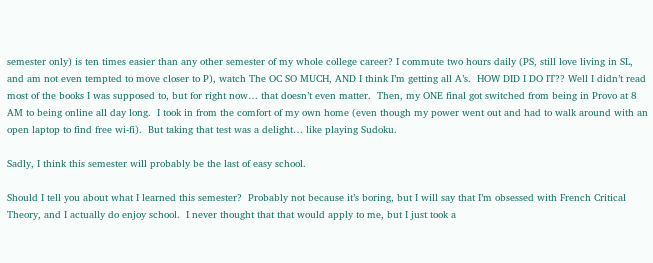semester only) is ten times easier than any other semester of my whole college career? I commute two hours daily (PS, still love living in SL, and am not even tempted to move closer to P), watch The OC SO MUCH, AND I think I’m getting all A’s.  HOW DID I DO IT?? Well I didn’t read most of the books I was supposed to, but for right now… that doesn’t even matter.  Then, my ONE final got switched from being in Provo at 8 AM to being online all day long.  I took in from the comfort of my own home (even though my power went out and had to walk around with an open laptop to find free wi-fi).  But taking that test was a delight… like playing Sudoku.

Sadly, I think this semester will probably be the last of easy school.

Should I tell you about what I learned this semester?  Probably not because it’s boring, but I will say that I’m obsessed with French Critical Theory, and I actually do enjoy school.  I never thought that that would apply to me, but I just took a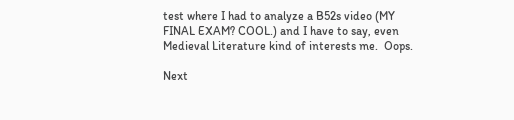test where I had to analyze a B52s video (MY FINAL EXAM? COOL.) and I have to say, even Medieval Literature kind of interests me.  Oops.

Next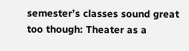semester’s classes sound great too though: Theater as a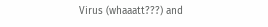Virus (whaaatt???) and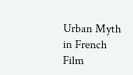Urban Myth in French Film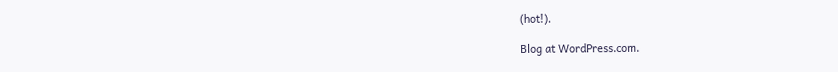(hot!).

Blog at WordPress.com.